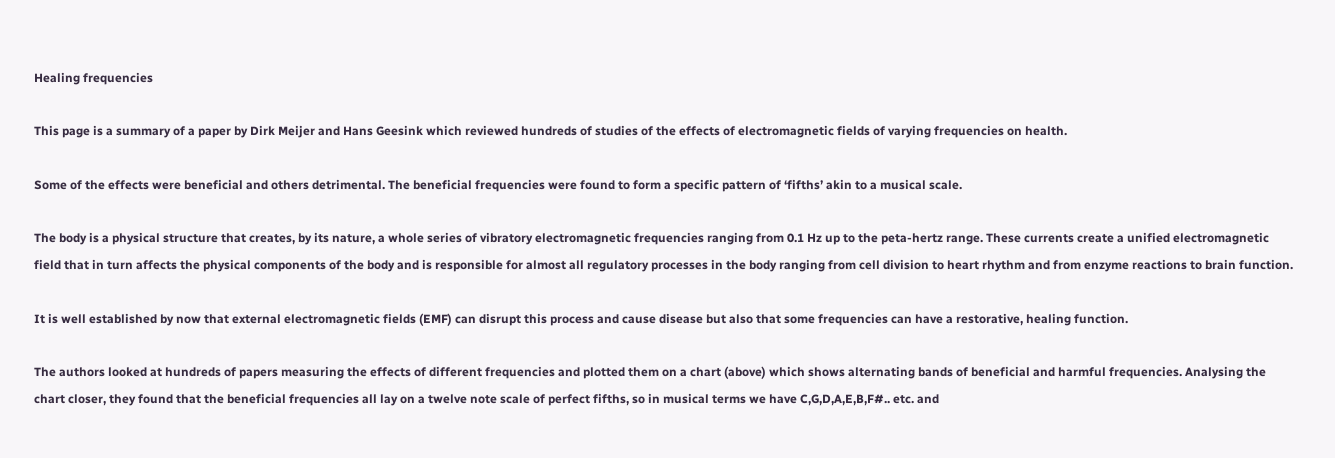Healing frequencies

This page is a summary of a paper by Dirk Meijer and Hans Geesink which reviewed hundreds of studies of the effects of electromagnetic fields of varying frequencies on health.

Some of the effects were beneficial and others detrimental. The beneficial frequencies were found to form a specific pattern of ‘fifths’ akin to a musical scale.

The body is a physical structure that creates, by its nature, a whole series of vibratory electromagnetic frequencies ranging from 0.1 Hz up to the peta-hertz range. These currents create a unified electromagnetic field that in turn affects the physical components of the body and is responsible for almost all regulatory processes in the body ranging from cell division to heart rhythm and from enzyme reactions to brain function.

It is well established by now that external electromagnetic fields (EMF) can disrupt this process and cause disease but also that some frequencies can have a restorative, healing function.

The authors looked at hundreds of papers measuring the effects of different frequencies and plotted them on a chart (above) which shows alternating bands of beneficial and harmful frequencies. Analysing the chart closer, they found that the beneficial frequencies all lay on a twelve note scale of perfect fifths, so in musical terms we have C,G,D,A,E,B,F#.. etc. and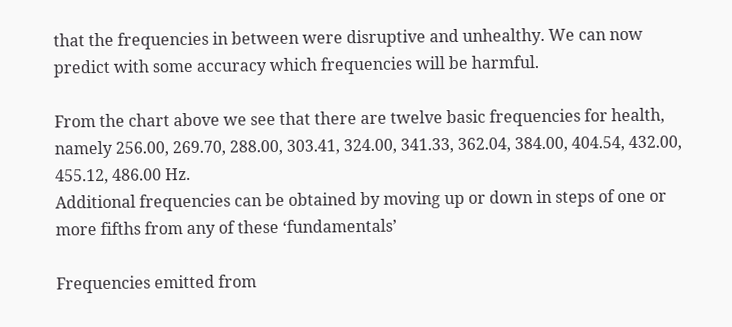that the frequencies in between were disruptive and unhealthy. We can now predict with some accuracy which frequencies will be harmful.

From the chart above we see that there are twelve basic frequencies for health, namely 256.00, 269.70, 288.00, 303.41, 324.00, 341.33, 362.04, 384.00, 404.54, 432.00, 455.12, 486.00 Hz.
Additional frequencies can be obtained by moving up or down in steps of one or more fifths from any of these ‘fundamentals’

Frequencies emitted from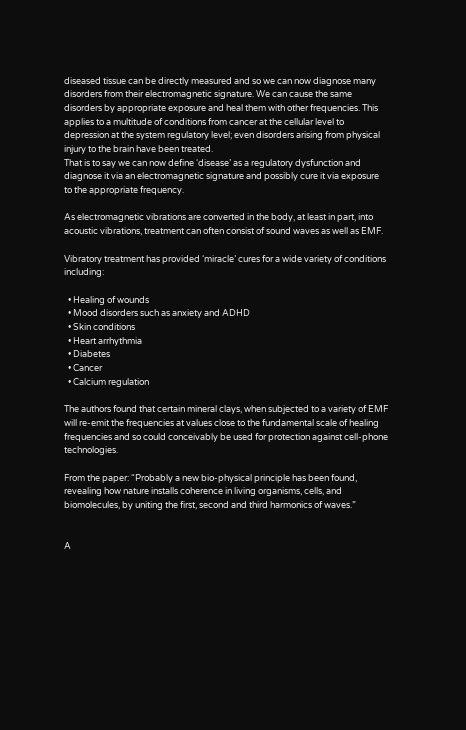diseased tissue can be directly measured and so we can now diagnose many disorders from their electromagnetic signature. We can cause the same disorders by appropriate exposure and heal them with other frequencies. This applies to a multitude of conditions from cancer at the cellular level to depression at the system regulatory level; even disorders arising from physical injury to the brain have been treated.
That is to say we can now define ‘disease’ as a regulatory dysfunction and diagnose it via an electromagnetic signature and possibly cure it via exposure to the appropriate frequency.

As electromagnetic vibrations are converted in the body, at least in part, into acoustic vibrations, treatment can often consist of sound waves as well as EMF.

Vibratory treatment has provided ‘miracle’ cures for a wide variety of conditions including:

  • Healing of wounds
  • Mood disorders such as anxiety and ADHD
  • Skin conditions
  • Heart arrhythmia
  • Diabetes
  • Cancer
  • Calcium regulation

The authors found that certain mineral clays, when subjected to a variety of EMF will re-emit the frequencies at values close to the fundamental scale of healing frequencies and so could conceivably be used for protection against cell-phone technologies.

From the paper: “Probably a new bio-physical principle has been found, revealing how nature installs coherence in living organisms, cells, and biomolecules, by uniting the first, second and third harmonics of waves.”


A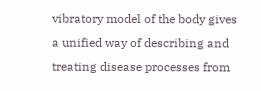vibratory model of the body gives a unified way of describing and treating disease processes from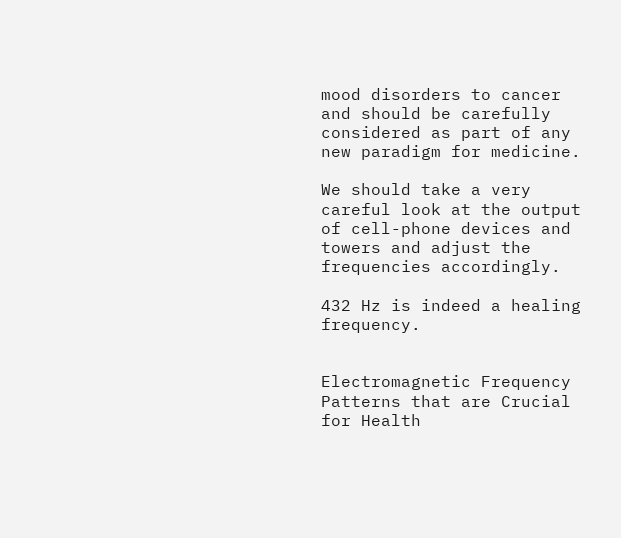mood disorders to cancer and should be carefully considered as part of any new paradigm for medicine.

We should take a very careful look at the output of cell-phone devices and towers and adjust the frequencies accordingly.

432 Hz is indeed a healing frequency.


Electromagnetic Frequency Patterns that are Crucial for Health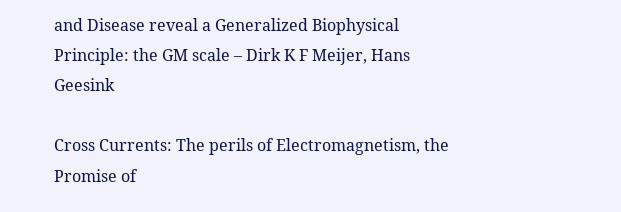and Disease reveal a Generalized Biophysical Principle: the GM scale – Dirk K F Meijer, Hans Geesink

Cross Currents: The perils of Electromagnetism, the Promise of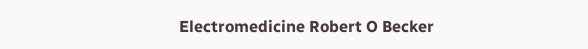Electromedicine Robert O Becker